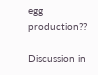egg production??

Discussion in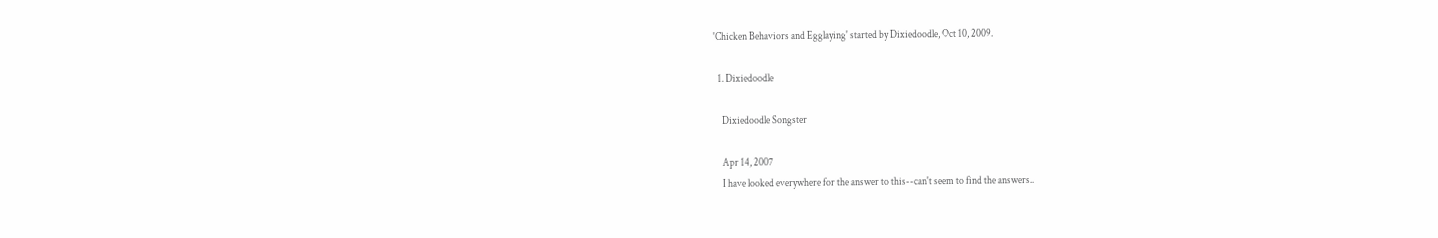'Chicken Behaviors and Egglaying' started by Dixiedoodle, Oct 10, 2009.

  1. Dixiedoodle

    Dixiedoodle Songster

    Apr 14, 2007
    I have looked everywhere for the answer to this--can't seem to find the answers..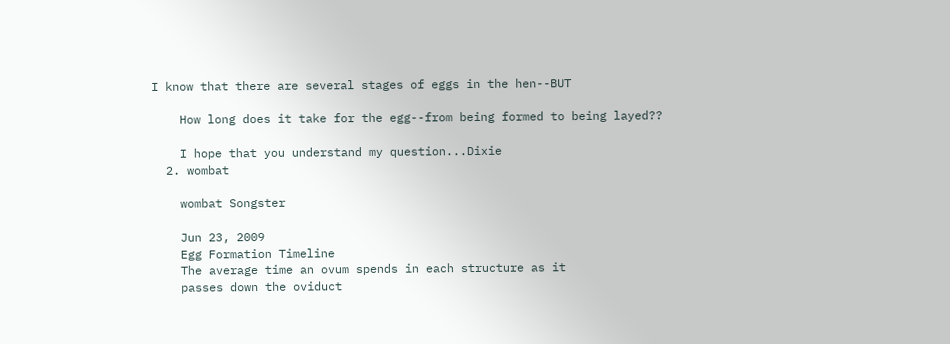I know that there are several stages of eggs in the hen--BUT

    How long does it take for the egg--from being formed to being layed??

    I hope that you understand my question...Dixie
  2. wombat

    wombat Songster

    Jun 23, 2009
    Egg Formation Timeline
    The average time an ovum spends in each structure as it
    passes down the oviduct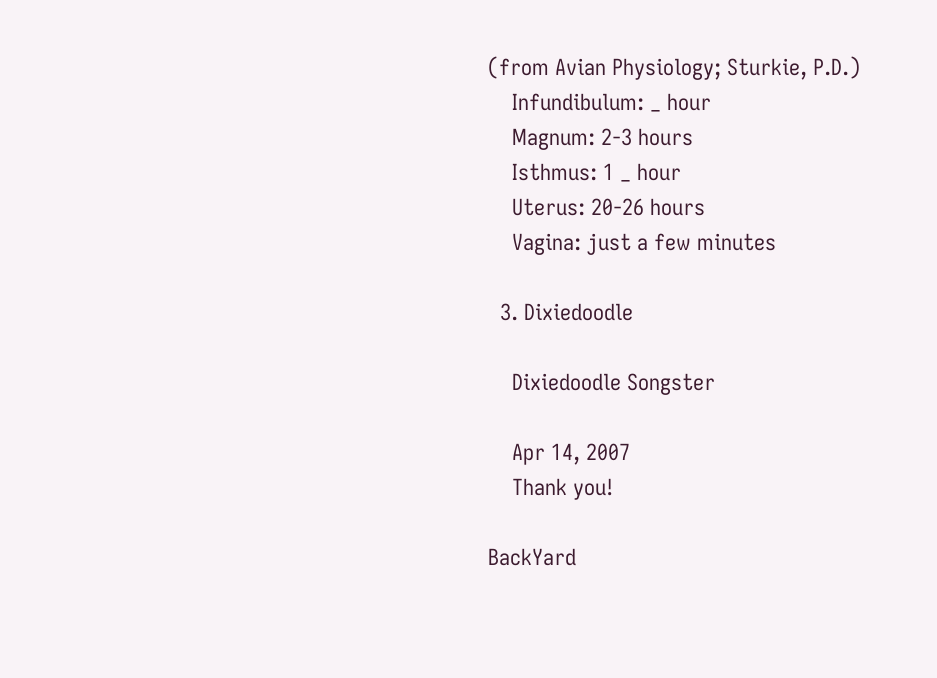(from Avian Physiology; Sturkie, P.D.)
    Infundibulum: _ hour
    Magnum: 2-3 hours
    Isthmus: 1 _ hour
    Uterus: 20-26 hours
    Vagina: just a few minutes

  3. Dixiedoodle

    Dixiedoodle Songster

    Apr 14, 2007
    Thank you!

BackYard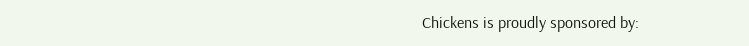Chickens is proudly sponsored by: